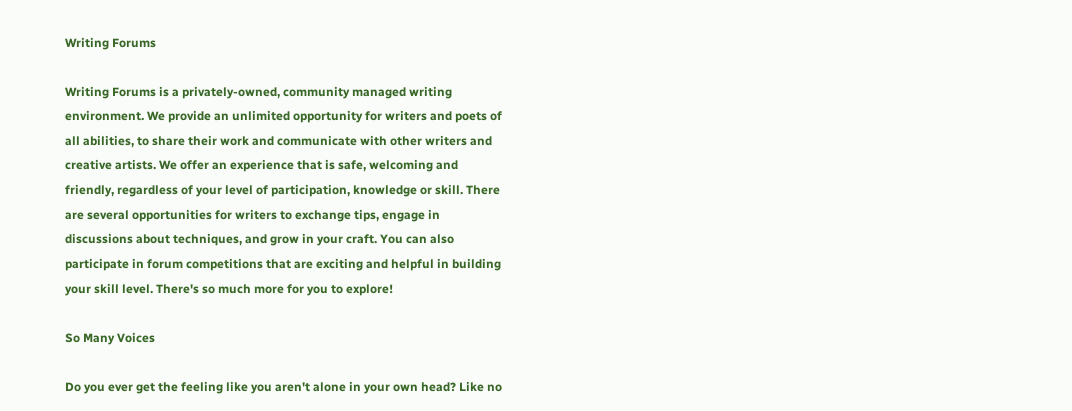Writing Forums

Writing Forums is a privately-owned, community managed writing environment. We provide an unlimited opportunity for writers and poets of all abilities, to share their work and communicate with other writers and creative artists. We offer an experience that is safe, welcoming and friendly, regardless of your level of participation, knowledge or skill. There are several opportunities for writers to exchange tips, engage in discussions about techniques, and grow in your craft. You can also participate in forum competitions that are exciting and helpful in building your skill level. There's so much more for you to explore!

So Many Voices

Do you ever get the feeling like you aren't alone in your own head? Like no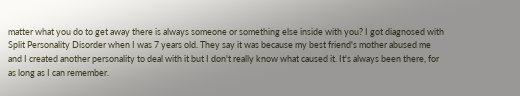matter what you do to get away there is always someone or something else inside with you? I got diagnosed with Split Personality Disorder when I was 7 years old. They say it was because my best friend's mother abused me and I created another personality to deal with it but I don't really know what caused it. It's always been there, for as long as I can remember.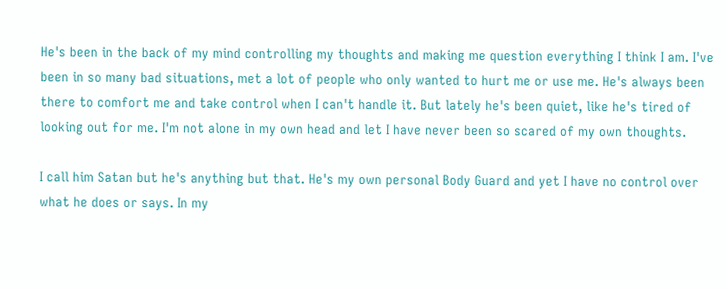He's been in the back of my mind controlling my thoughts and making me question everything I think I am. I've been in so many bad situations, met a lot of people who only wanted to hurt me or use me. He's always been there to comfort me and take control when I can't handle it. But lately he's been quiet, like he's tired of looking out for me. I'm not alone in my own head and let I have never been so scared of my own thoughts.

I call him Satan but he's anything but that. He's my own personal Body Guard and yet I have no control over what he does or says. In my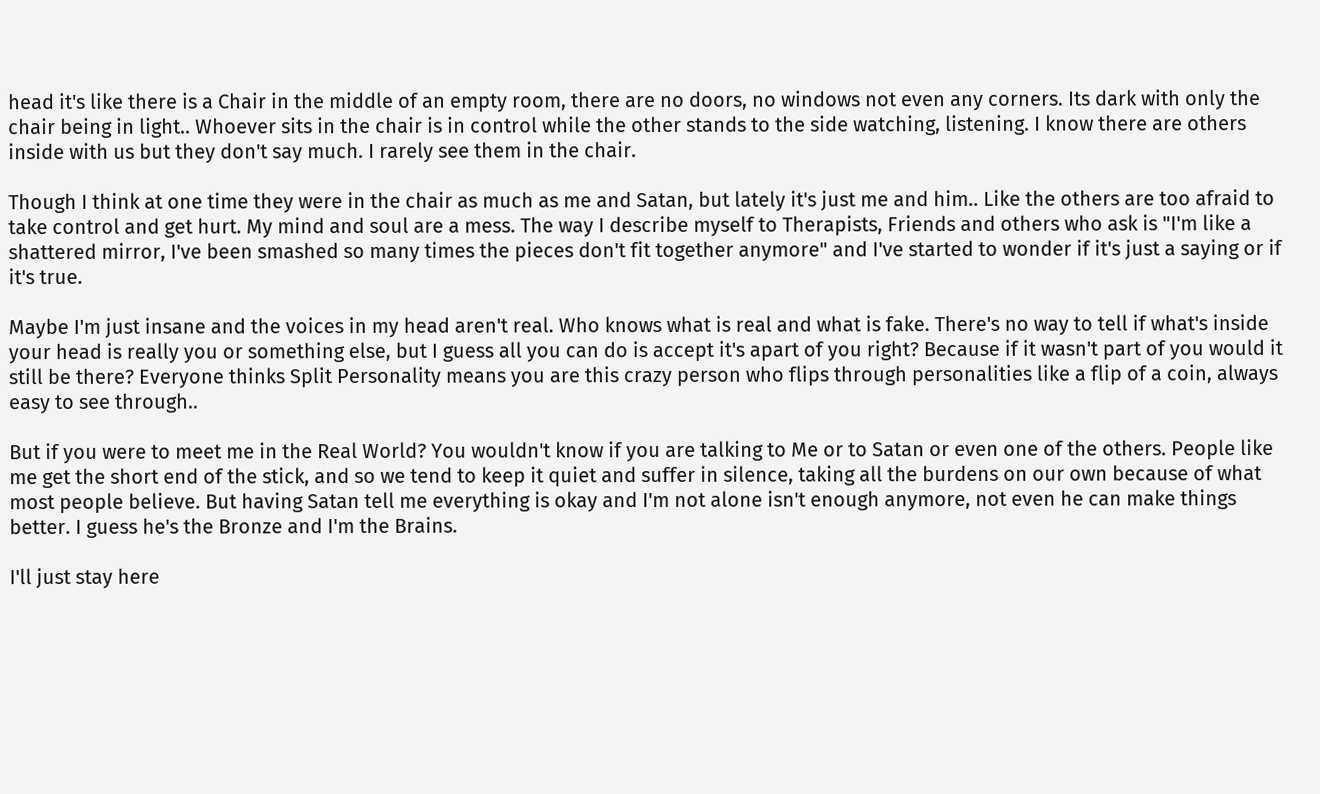head it's like there is a Chair in the middle of an empty room, there are no doors, no windows not even any corners. Its dark with only the chair being in light.. Whoever sits in the chair is in control while the other stands to the side watching, listening. I know there are others inside with us but they don't say much. I rarely see them in the chair.

Though I think at one time they were in the chair as much as me and Satan, but lately it's just me and him.. Like the others are too afraid to take control and get hurt. My mind and soul are a mess. The way I describe myself to Therapists, Friends and others who ask is "I'm like a shattered mirror, I've been smashed so many times the pieces don't fit together anymore" and I've started to wonder if it's just a saying or if it's true.

Maybe I'm just insane and the voices in my head aren't real. Who knows what is real and what is fake. There's no way to tell if what's inside your head is really you or something else, but I guess all you can do is accept it's apart of you right? Because if it wasn't part of you would it still be there? Everyone thinks Split Personality means you are this crazy person who flips through personalities like a flip of a coin, always easy to see through..

But if you were to meet me in the Real World? You wouldn't know if you are talking to Me or to Satan or even one of the others. People like me get the short end of the stick, and so we tend to keep it quiet and suffer in silence, taking all the burdens on our own because of what most people believe. But having Satan tell me everything is okay and I'm not alone isn't enough anymore, not even he can make things better. I guess he's the Bronze and I'm the Brains.

I'll just stay here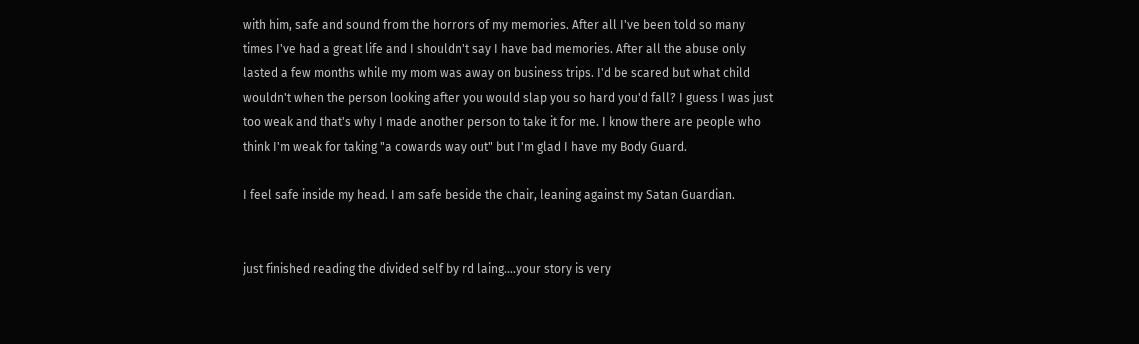with him, safe and sound from the horrors of my memories. After all I've been told so many times I've had a great life and I shouldn't say I have bad memories. After all the abuse only lasted a few months while my mom was away on business trips. I'd be scared but what child wouldn't when the person looking after you would slap you so hard you'd fall? I guess I was just too weak and that's why I made another person to take it for me. I know there are people who think I'm weak for taking "a cowards way out" but I'm glad I have my Body Guard.

I feel safe inside my head. I am safe beside the chair, leaning against my Satan Guardian.


just finished reading the divided self by rd laing....your story is very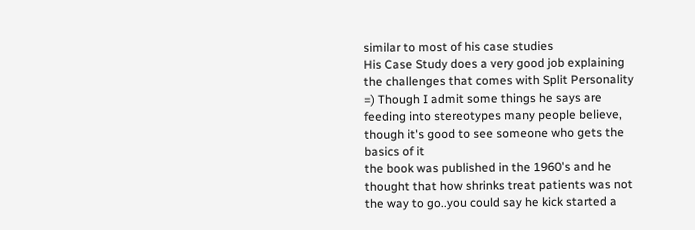similar to most of his case studies
His Case Study does a very good job explaining the challenges that comes with Split Personality =) Though I admit some things he says are feeding into stereotypes many people believe, though it's good to see someone who gets the basics of it
the book was published in the 1960's and he thought that how shrinks treat patients was not the way to go..you could say he kick started a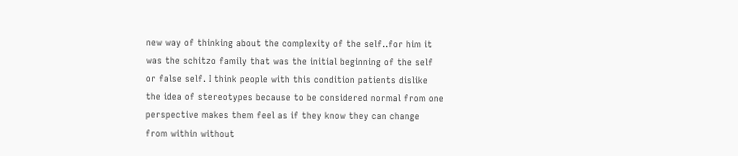new way of thinking about the complexity of the self..for him it was the schitzo family that was the initial beginning of the self or false self. I think people with this condition patients dislike the idea of stereotypes because to be considered normal from one perspective makes them feel as if they know they can change from within without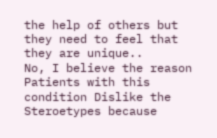the help of others but they need to feel that they are unique..
No, I believe the reason Patients with this condition Dislike the Steroetypes because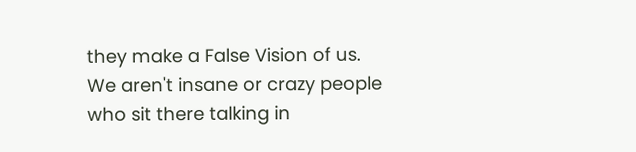they make a False Vision of us. We aren't insane or crazy people who sit there talking in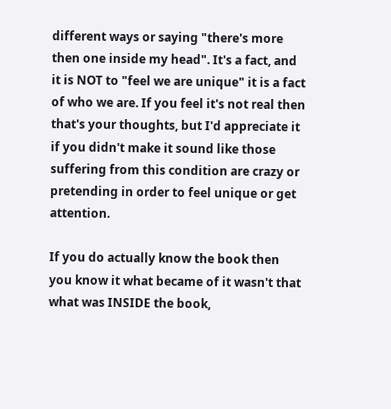different ways or saying "there's more then one inside my head". It's a fact, and it is NOT to "feel we are unique" it is a fact of who we are. If you feel it's not real then that's your thoughts, but I'd appreciate it if you didn't make it sound like those suffering from this condition are crazy or pretending in order to feel unique or get attention.

If you do actually know the book then you know it what became of it wasn't that what was INSIDE the book,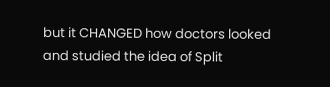but it CHANGED how doctors looked and studied the idea of Split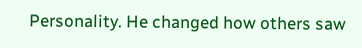Personality. He changed how others saw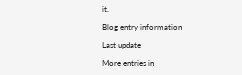it.

Blog entry information

Last update

More entries in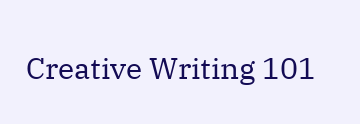Creative Writing 101